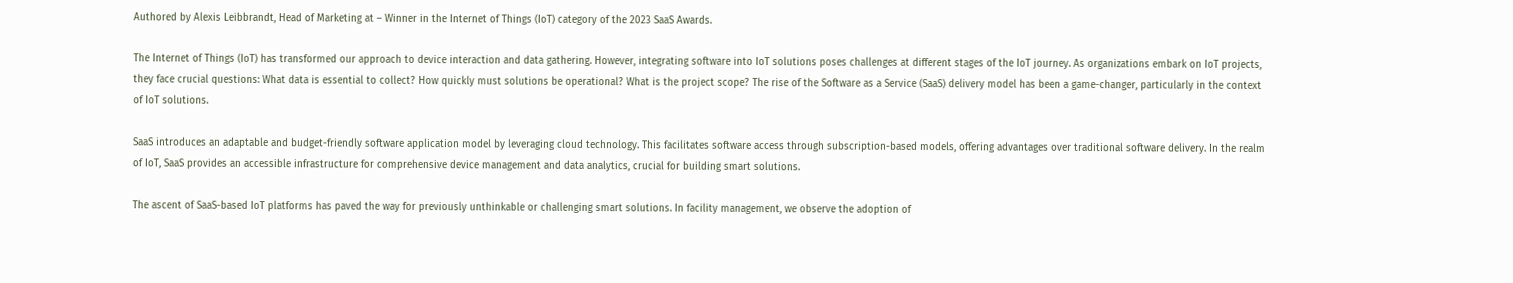Authored by Alexis Leibbrandt, Head of Marketing at – Winner in the Internet of Things (IoT) category of the 2023 SaaS Awards.

The Internet of Things (IoT) has transformed our approach to device interaction and data gathering. However, integrating software into IoT solutions poses challenges at different stages of the IoT journey. As organizations embark on IoT projects, they face crucial questions: What data is essential to collect? How quickly must solutions be operational? What is the project scope? The rise of the Software as a Service (SaaS) delivery model has been a game-changer, particularly in the context of IoT solutions.

SaaS introduces an adaptable and budget-friendly software application model by leveraging cloud technology. This facilitates software access through subscription-based models, offering advantages over traditional software delivery. In the realm of IoT, SaaS provides an accessible infrastructure for comprehensive device management and data analytics, crucial for building smart solutions.

The ascent of SaaS-based IoT platforms has paved the way for previously unthinkable or challenging smart solutions. In facility management, we observe the adoption of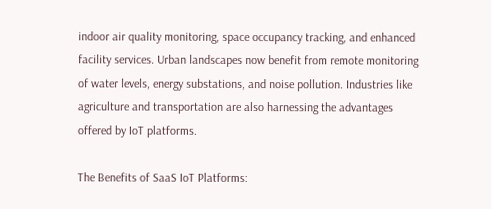indoor air quality monitoring, space occupancy tracking, and enhanced facility services. Urban landscapes now benefit from remote monitoring of water levels, energy substations, and noise pollution. Industries like agriculture and transportation are also harnessing the advantages offered by IoT platforms.

The Benefits of SaaS IoT Platforms: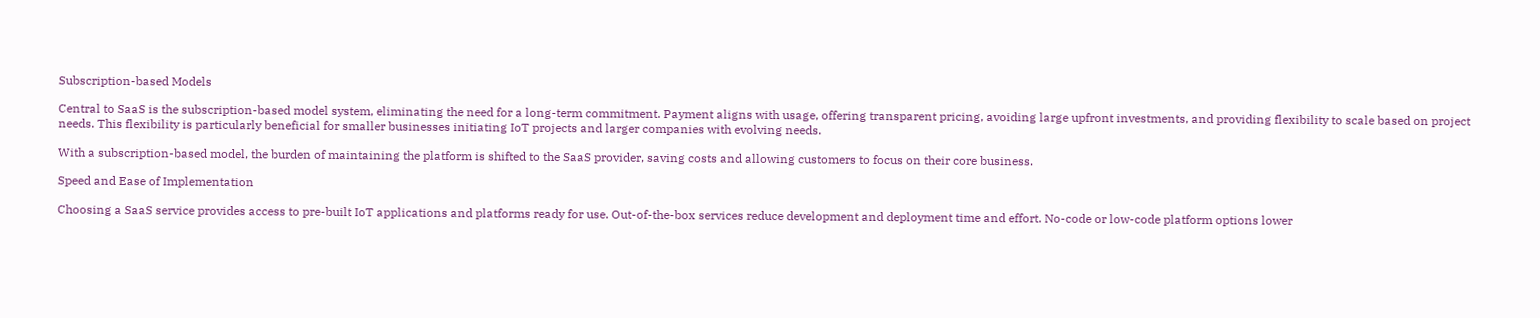Subscription-based Models

Central to SaaS is the subscription-based model system, eliminating the need for a long-term commitment. Payment aligns with usage, offering transparent pricing, avoiding large upfront investments, and providing flexibility to scale based on project needs. This flexibility is particularly beneficial for smaller businesses initiating IoT projects and larger companies with evolving needs.

With a subscription-based model, the burden of maintaining the platform is shifted to the SaaS provider, saving costs and allowing customers to focus on their core business.

Speed and Ease of Implementation

Choosing a SaaS service provides access to pre-built IoT applications and platforms ready for use. Out-of-the-box services reduce development and deployment time and effort. No-code or low-code platform options lower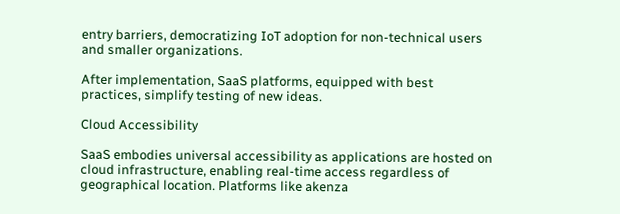entry barriers, democratizing IoT adoption for non-technical users and smaller organizations.

After implementation, SaaS platforms, equipped with best practices, simplify testing of new ideas.

Cloud Accessibility

SaaS embodies universal accessibility as applications are hosted on cloud infrastructure, enabling real-time access regardless of geographical location. Platforms like akenza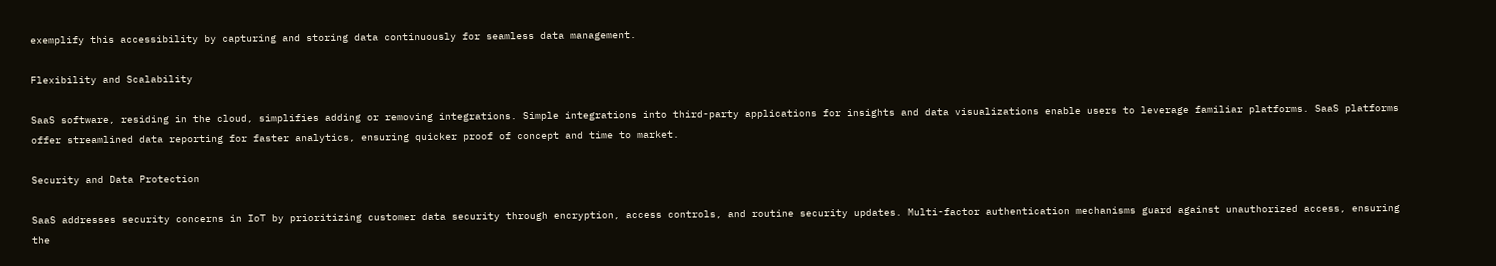exemplify this accessibility by capturing and storing data continuously for seamless data management.

Flexibility and Scalability

SaaS software, residing in the cloud, simplifies adding or removing integrations. Simple integrations into third-party applications for insights and data visualizations enable users to leverage familiar platforms. SaaS platforms offer streamlined data reporting for faster analytics, ensuring quicker proof of concept and time to market.

Security and Data Protection

SaaS addresses security concerns in IoT by prioritizing customer data security through encryption, access controls, and routine security updates. Multi-factor authentication mechanisms guard against unauthorized access, ensuring the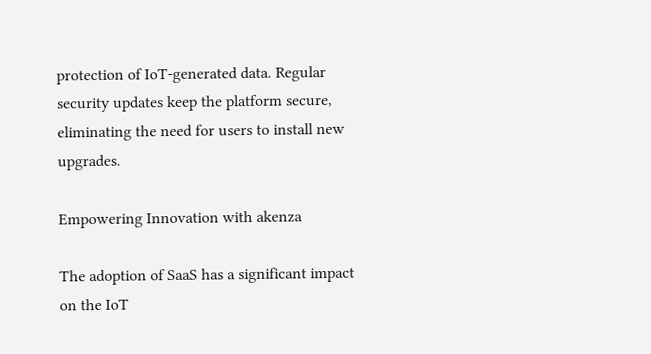protection of IoT-generated data. Regular security updates keep the platform secure, eliminating the need for users to install new upgrades.

Empowering Innovation with akenza

The adoption of SaaS has a significant impact on the IoT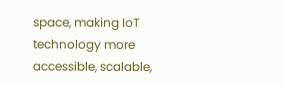space, making IoT technology more accessible, scalable,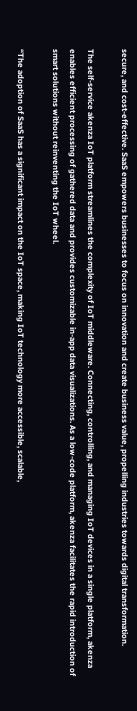secure, and cost-effective. SaaS empowers businesses to focus on innovation and create business value, propelling industries towards digital transformation.

The self-service akenza IoT platform streamlines the complexity of IoT middleware. Connecting, controlling, and managing IoT devices in a single platform, akenza enables efficient processing of gathered data and provides customizable in-app data visualizations. As a low-code platform, akenza facilitates the rapid introduction of smart solutions without reinventing the IoT wheel.

“The adoption of SaaS has a significant impact on the IoT space, making IoT technology more accessible, scalable,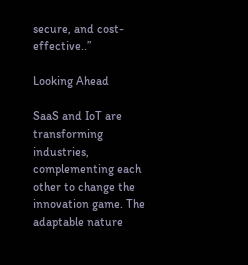secure, and cost-effective..”

Looking Ahead

SaaS and IoT are transforming industries, complementing each other to change the innovation game. The adaptable nature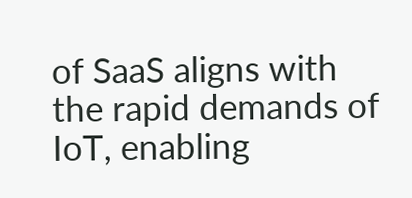of SaaS aligns with the rapid demands of IoT, enabling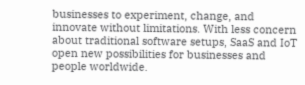businesses to experiment, change, and innovate without limitations. With less concern about traditional software setups, SaaS and IoT open new possibilities for businesses and people worldwide.